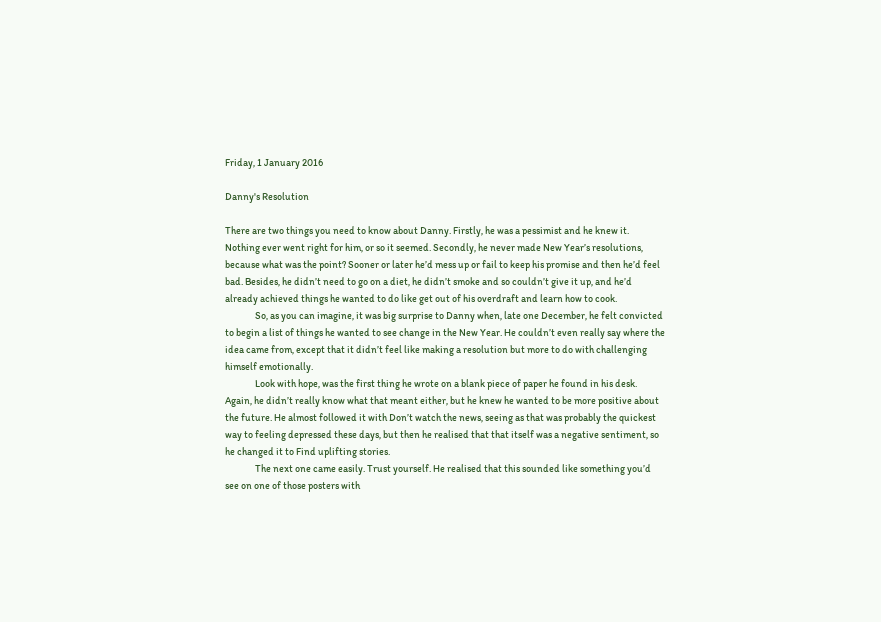Friday, 1 January 2016

Danny's Resolution

There are two things you need to know about Danny. Firstly, he was a pessimist and he knew it. Nothing ever went right for him, or so it seemed. Secondly, he never made New Year’s resolutions, because what was the point? Sooner or later he’d mess up or fail to keep his promise and then he’d feel bad. Besides, he didn’t need to go on a diet, he didn’t smoke and so couldn’t give it up, and he’d already achieved things he wanted to do like get out of his overdraft and learn how to cook.
               So, as you can imagine, it was big surprise to Danny when, late one December, he felt convicted to begin a list of things he wanted to see change in the New Year. He couldn’t even really say where the idea came from, except that it didn’t feel like making a resolution but more to do with challenging himself emotionally.
               Look with hope, was the first thing he wrote on a blank piece of paper he found in his desk. Again, he didn’t really know what that meant either, but he knew he wanted to be more positive about the future. He almost followed it with Don’t watch the news, seeing as that was probably the quickest way to feeling depressed these days, but then he realised that that itself was a negative sentiment, so he changed it to Find uplifting stories.
               The next one came easily. Trust yourself. He realised that this sounded like something you’d see on one of those posters with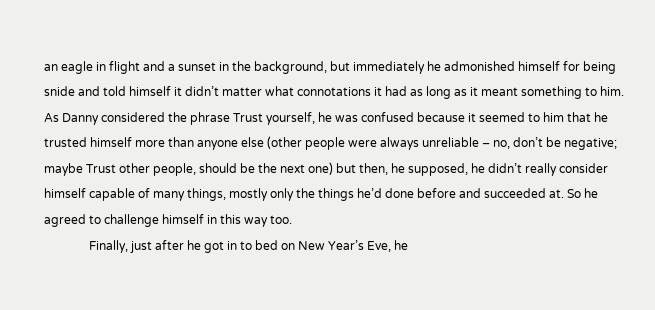an eagle in flight and a sunset in the background, but immediately he admonished himself for being snide and told himself it didn’t matter what connotations it had as long as it meant something to him. As Danny considered the phrase Trust yourself, he was confused because it seemed to him that he trusted himself more than anyone else (other people were always unreliable – no, don’t be negative; maybe Trust other people, should be the next one) but then, he supposed, he didn’t really consider himself capable of many things, mostly only the things he’d done before and succeeded at. So he agreed to challenge himself in this way too.
               Finally, just after he got in to bed on New Year’s Eve, he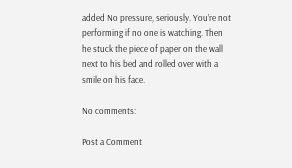added No pressure, seriously. You’re not performing if no one is watching. Then he stuck the piece of paper on the wall next to his bed and rolled over with a smile on his face.

No comments:

Post a Comment